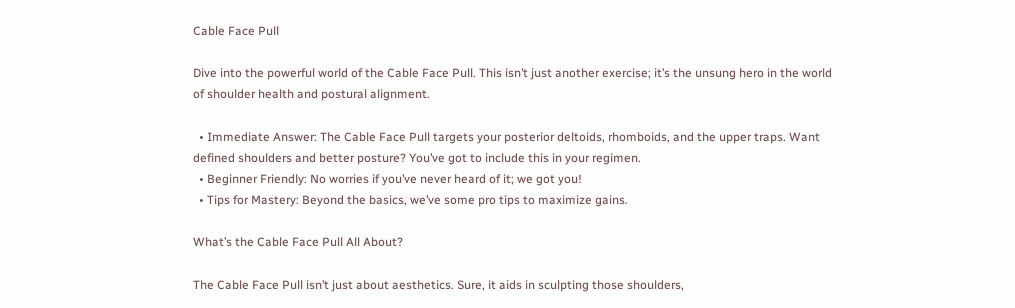Cable Face Pull

Dive into the powerful world of the Cable Face Pull. This isn’t just another exercise; it’s the unsung hero in the world of shoulder health and postural alignment.

  • Immediate Answer: The Cable Face Pull targets your posterior deltoids, rhomboids, and the upper traps. Want defined shoulders and better posture? You’ve got to include this in your regimen.
  • Beginner Friendly: No worries if you’ve never heard of it; we got you!
  • Tips for Mastery: Beyond the basics, we’ve some pro tips to maximize gains.

What’s the Cable Face Pull All About?

The Cable Face Pull isn’t just about aesthetics. Sure, it aids in sculpting those shoulders,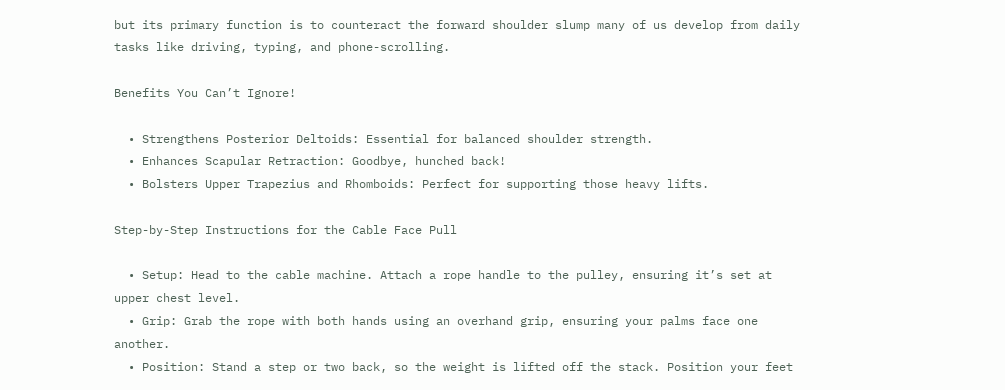but its primary function is to counteract the forward shoulder slump many of us develop from daily tasks like driving, typing, and phone-scrolling.

Benefits You Can’t Ignore!

  • Strengthens Posterior Deltoids: Essential for balanced shoulder strength.
  • Enhances Scapular Retraction: Goodbye, hunched back!
  • Bolsters Upper Trapezius and Rhomboids: Perfect for supporting those heavy lifts.

Step-by-Step Instructions for the Cable Face Pull

  • Setup: Head to the cable machine. Attach a rope handle to the pulley, ensuring it’s set at upper chest level.
  • Grip: Grab the rope with both hands using an overhand grip, ensuring your palms face one another.
  • Position: Stand a step or two back, so the weight is lifted off the stack. Position your feet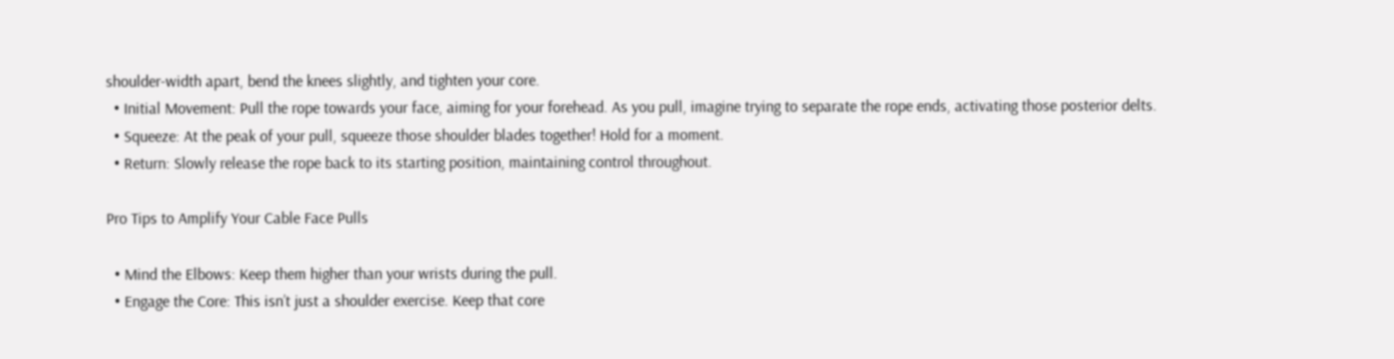shoulder-width apart, bend the knees slightly, and tighten your core.
  • Initial Movement: Pull the rope towards your face, aiming for your forehead. As you pull, imagine trying to separate the rope ends, activating those posterior delts.
  • Squeeze: At the peak of your pull, squeeze those shoulder blades together! Hold for a moment.
  • Return: Slowly release the rope back to its starting position, maintaining control throughout.

Pro Tips to Amplify Your Cable Face Pulls

  • Mind the Elbows: Keep them higher than your wrists during the pull.
  • Engage the Core: This isn’t just a shoulder exercise. Keep that core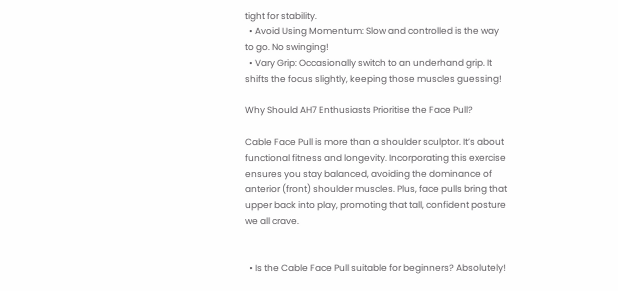tight for stability.
  • Avoid Using Momentum: Slow and controlled is the way to go. No swinging!
  • Vary Grip: Occasionally switch to an underhand grip. It shifts the focus slightly, keeping those muscles guessing!

Why Should AH7 Enthusiasts Prioritise the Face Pull?

Cable Face Pull is more than a shoulder sculptor. It’s about functional fitness and longevity. Incorporating this exercise ensures you stay balanced, avoiding the dominance of anterior (front) shoulder muscles. Plus, face pulls bring that upper back into play, promoting that tall, confident posture we all crave.


  • Is the Cable Face Pull suitable for beginners? Absolutely!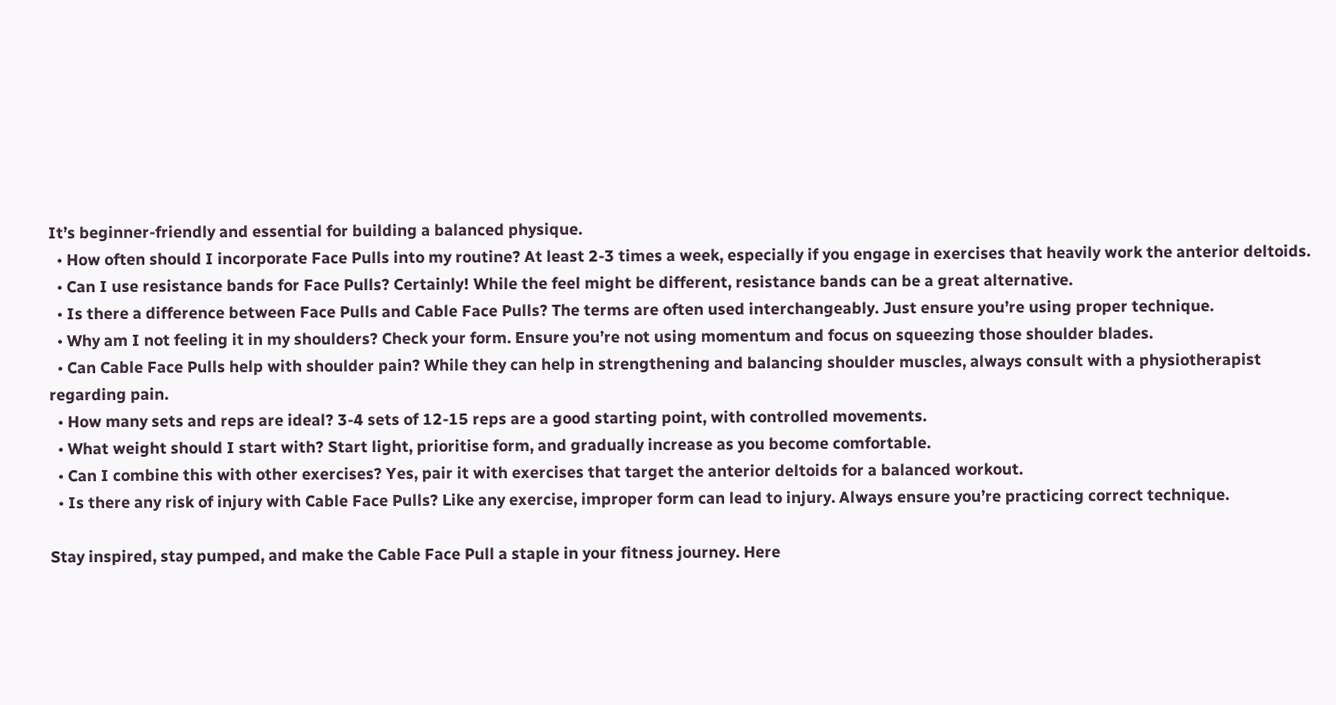It’s beginner-friendly and essential for building a balanced physique.
  • How often should I incorporate Face Pulls into my routine? At least 2-3 times a week, especially if you engage in exercises that heavily work the anterior deltoids.
  • Can I use resistance bands for Face Pulls? Certainly! While the feel might be different, resistance bands can be a great alternative.
  • Is there a difference between Face Pulls and Cable Face Pulls? The terms are often used interchangeably. Just ensure you’re using proper technique.
  • Why am I not feeling it in my shoulders? Check your form. Ensure you’re not using momentum and focus on squeezing those shoulder blades.
  • Can Cable Face Pulls help with shoulder pain? While they can help in strengthening and balancing shoulder muscles, always consult with a physiotherapist regarding pain.
  • How many sets and reps are ideal? 3-4 sets of 12-15 reps are a good starting point, with controlled movements.
  • What weight should I start with? Start light, prioritise form, and gradually increase as you become comfortable.
  • Can I combine this with other exercises? Yes, pair it with exercises that target the anterior deltoids for a balanced workout.
  • Is there any risk of injury with Cable Face Pulls? Like any exercise, improper form can lead to injury. Always ensure you’re practicing correct technique.

Stay inspired, stay pumped, and make the Cable Face Pull a staple in your fitness journey. Here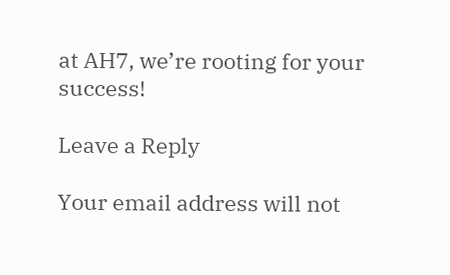at AH7, we’re rooting for your success!

Leave a Reply

Your email address will not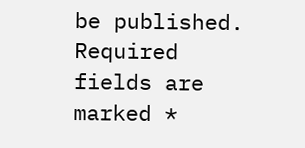be published. Required fields are marked *